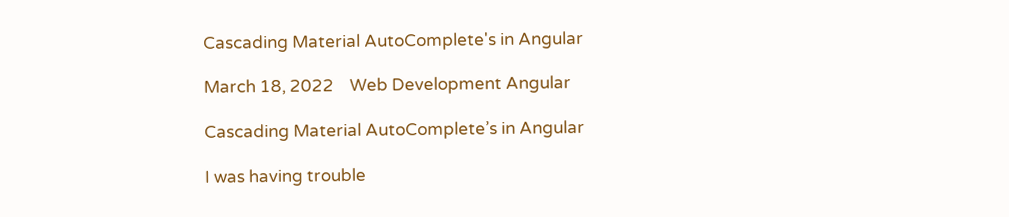Cascading Material AutoComplete's in Angular

March 18, 2022    Web Development Angular

Cascading Material AutoComplete’s in Angular

I was having trouble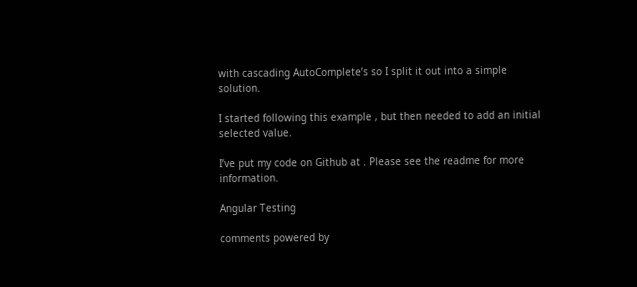with cascading AutoComplete’s so I split it out into a simple solution.

I started following this example , but then needed to add an initial selected value.

I’ve put my code on Github at . Please see the readme for more information.

Angular Testing

comments powered by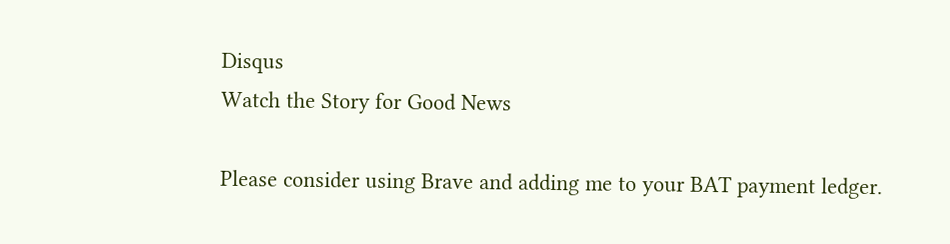Disqus
Watch the Story for Good News

Please consider using Brave and adding me to your BAT payment ledger.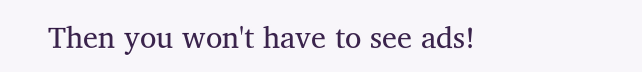Then you won't have to see ads!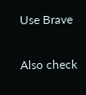Use Brave

Also check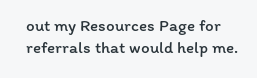out my Resources Page for referrals that would help me.